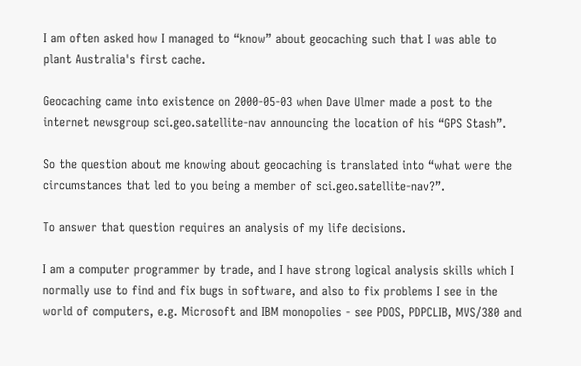I am often asked how I managed to “know” about geocaching such that I was able to plant Australia's first cache.

Geocaching came into existence on 2000-05-03 when Dave Ulmer made a post to the internet newsgroup sci.geo.satellite-nav announcing the location of his “GPS Stash”.

So the question about me knowing about geocaching is translated into “what were the circumstances that led to you being a member of sci.geo.satellite-nav?”.

To answer that question requires an analysis of my life decisions.

I am a computer programmer by trade, and I have strong logical analysis skills which I normally use to find and fix bugs in software, and also to fix problems I see in the world of computers, e.g. Microsoft and IBM monopolies - see PDOS, PDPCLIB, MVS/380 and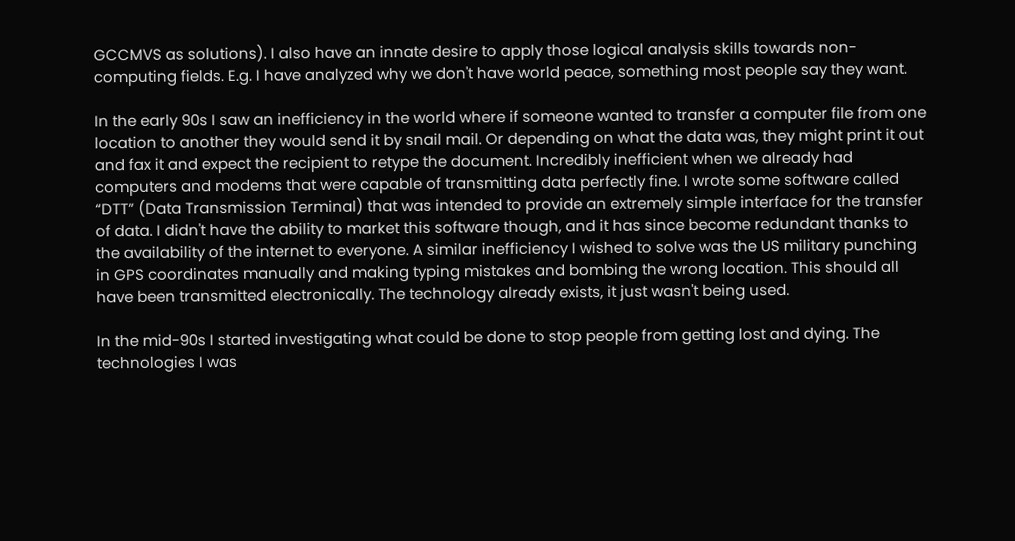GCCMVS as solutions). I also have an innate desire to apply those logical analysis skills towards non-computing fields. E.g. I have analyzed why we don't have world peace, something most people say they want.

In the early 90s I saw an inefficiency in the world where if someone wanted to transfer a computer file from one location to another they would send it by snail mail. Or depending on what the data was, they might print it out and fax it and expect the recipient to retype the document. Incredibly inefficient when we already had computers and modems that were capable of transmitting data perfectly fine. I wrote some software called “DTT” (Data Transmission Terminal) that was intended to provide an extremely simple interface for the transfer of data. I didn't have the ability to market this software though, and it has since become redundant thanks to the availability of the internet to everyone. A similar inefficiency I wished to solve was the US military punching in GPS coordinates manually and making typing mistakes and bombing the wrong location. This should all have been transmitted electronically. The technology already exists, it just wasn't being used.

In the mid-90s I started investigating what could be done to stop people from getting lost and dying. The technologies I was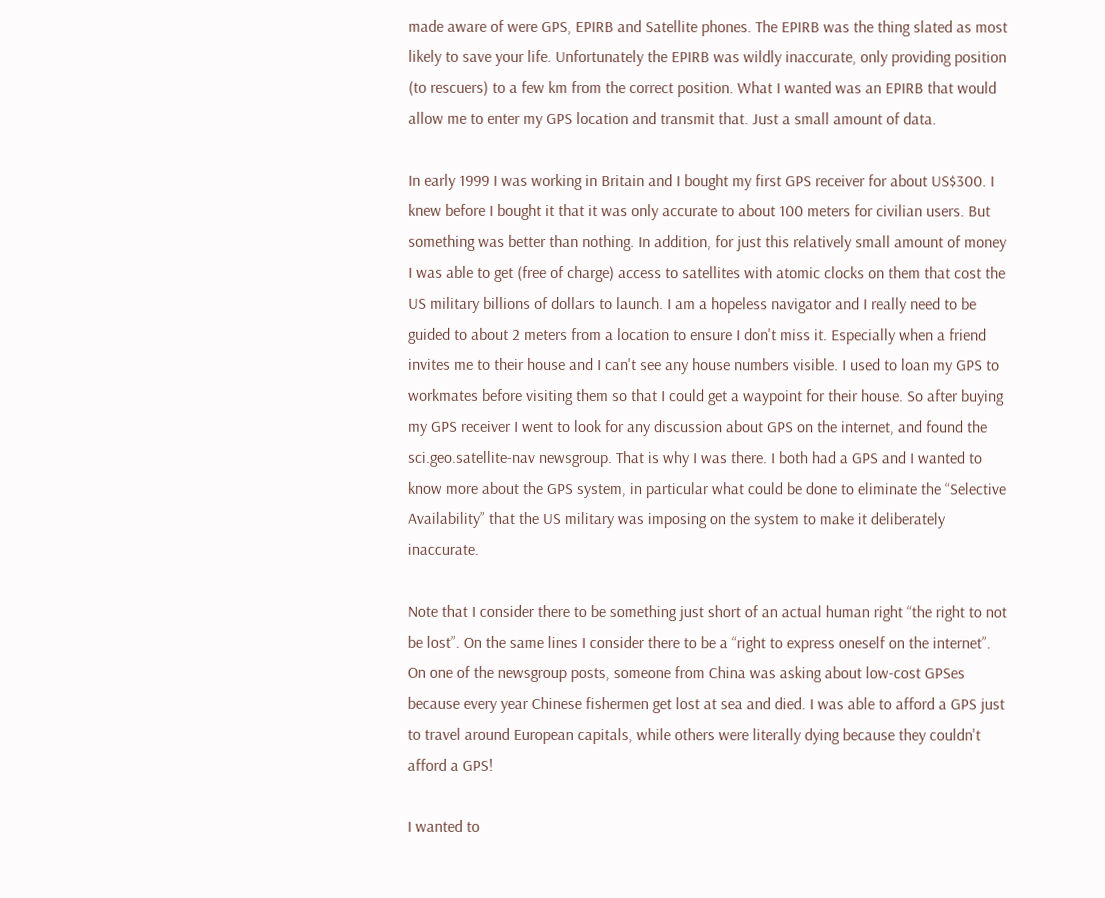made aware of were GPS, EPIRB and Satellite phones. The EPIRB was the thing slated as most likely to save your life. Unfortunately the EPIRB was wildly inaccurate, only providing position (to rescuers) to a few km from the correct position. What I wanted was an EPIRB that would allow me to enter my GPS location and transmit that. Just a small amount of data.

In early 1999 I was working in Britain and I bought my first GPS receiver for about US$300. I knew before I bought it that it was only accurate to about 100 meters for civilian users. But something was better than nothing. In addition, for just this relatively small amount of money I was able to get (free of charge) access to satellites with atomic clocks on them that cost the US military billions of dollars to launch. I am a hopeless navigator and I really need to be guided to about 2 meters from a location to ensure I don't miss it. Especially when a friend invites me to their house and I can't see any house numbers visible. I used to loan my GPS to workmates before visiting them so that I could get a waypoint for their house. So after buying my GPS receiver I went to look for any discussion about GPS on the internet, and found the sci.geo.satellite-nav newsgroup. That is why I was there. I both had a GPS and I wanted to know more about the GPS system, in particular what could be done to eliminate the “Selective Availability” that the US military was imposing on the system to make it deliberately inaccurate.

Note that I consider there to be something just short of an actual human right “the right to not be lost”. On the same lines I consider there to be a “right to express oneself on the internet”. On one of the newsgroup posts, someone from China was asking about low-cost GPSes because every year Chinese fishermen get lost at sea and died. I was able to afford a GPS just to travel around European capitals, while others were literally dying because they couldn't afford a GPS!

I wanted to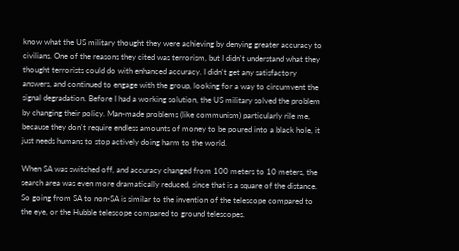know what the US military thought they were achieving by denying greater accuracy to civilians. One of the reasons they cited was terrorism, but I didn't understand what they thought terrorists could do with enhanced accuracy. I didn't get any satisfactory answers, and continued to engage with the group, looking for a way to circumvent the signal degradation. Before I had a working solution, the US military solved the problem by changing their policy. Man-made problems (like communism) particularly rile me, because they don't require endless amounts of money to be poured into a black hole, it just needs humans to stop actively doing harm to the world.

When SA was switched off, and accuracy changed from 100 meters to 10 meters, the search area was even more dramatically reduced, since that is a square of the distance. So going from SA to non-SA is similar to the invention of the telescope compared to the eye, or the Hubble telescope compared to ground telescopes.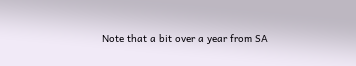Note that a bit over a year from SA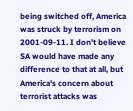being switched off, America was struck by terrorism on 2001-09-11. I don't believe SA would have made any difference to that at all, but America's concern about terrorist attacks was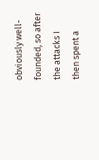obviously well-founded, so after the attacks I then spent a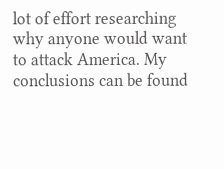lot of effort researching why anyone would want to attack America. My conclusions can be found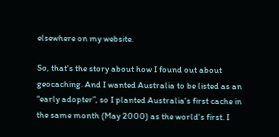elsewhere on my website.

So, that's the story about how I found out about geocaching. And I wanted Australia to be listed as an “early adopter”, so I planted Australia's first cache in the same month (May 2000) as the world's first. I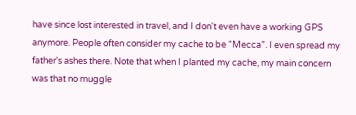have since lost interested in travel, and I don't even have a working GPS anymore. People often consider my cache to be “Mecca”. I even spread my father's ashes there. Note that when I planted my cache, my main concern was that no muggle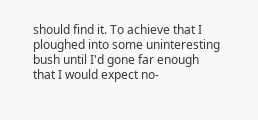should find it. To achieve that I ploughed into some uninteresting bush until I'd gone far enough that I would expect no-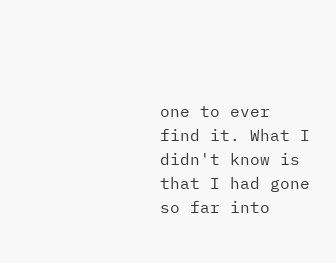one to ever find it. What I didn't know is that I had gone so far into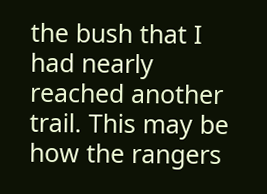the bush that I had nearly reached another trail. This may be how the rangers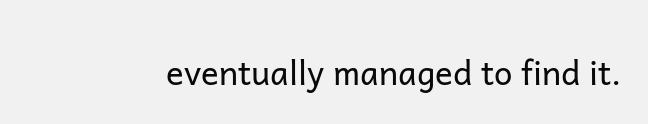eventually managed to find it.